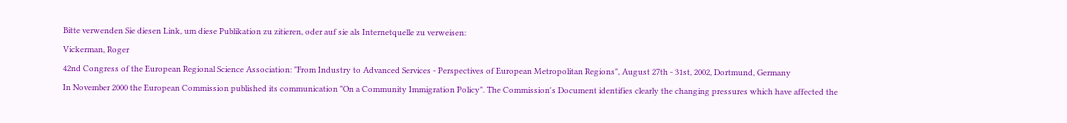Bitte verwenden Sie diesen Link, um diese Publikation zu zitieren, oder auf sie als Internetquelle zu verweisen:
Vickerman, Roger
42nd Congress of the European Regional Science Association: "From Industry to Advanced Services - Perspectives of European Metropolitan Regions", August 27th - 31st, 2002, Dortmund, Germany
In November 2000 the European Commission published its communication "On a Community Immigration Policy". The Commission's Document identifies clearly the changing pressures which have affected the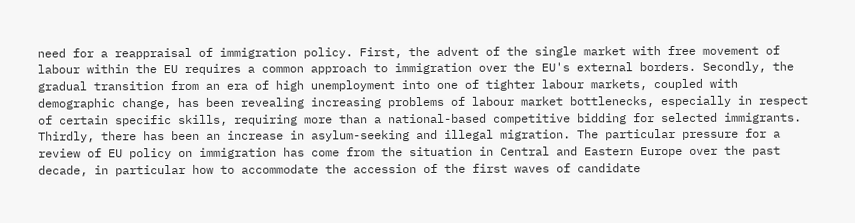need for a reappraisal of immigration policy. First, the advent of the single market with free movement of labour within the EU requires a common approach to immigration over the EU's external borders. Secondly, the gradual transition from an era of high unemployment into one of tighter labour markets, coupled with demographic change, has been revealing increasing problems of labour market bottlenecks, especially in respect of certain specific skills, requiring more than a national-based competitive bidding for selected immigrants. Thirdly, there has been an increase in asylum-seeking and illegal migration. The particular pressure for a review of EU policy on immigration has come from the situation in Central and Eastern Europe over the past decade, in particular how to accommodate the accession of the first waves of candidate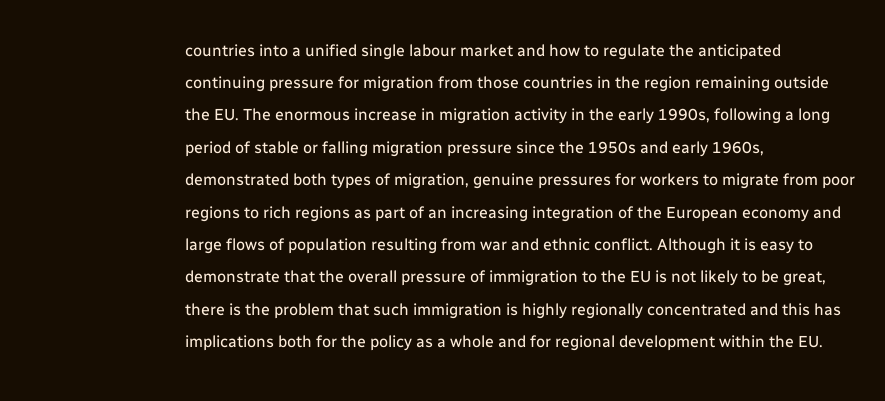countries into a unified single labour market and how to regulate the anticipated continuing pressure for migration from those countries in the region remaining outside the EU. The enormous increase in migration activity in the early 1990s, following a long period of stable or falling migration pressure since the 1950s and early 1960s, demonstrated both types of migration, genuine pressures for workers to migrate from poor regions to rich regions as part of an increasing integration of the European economy and large flows of population resulting from war and ethnic conflict. Although it is easy to demonstrate that the overall pressure of immigration to the EU is not likely to be great, there is the problem that such immigration is highly regionally concentrated and this has implications both for the policy as a whole and for regional development within the EU.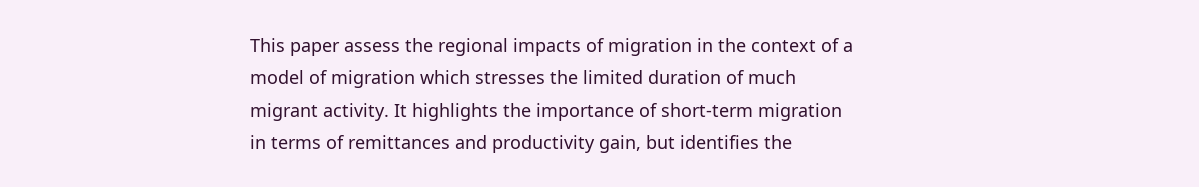This paper assess the regional impacts of migration in the context of a model of migration which stresses the limited duration of much migrant activity. It highlights the importance of short-term migration in terms of remittances and productivity gain, but identifies the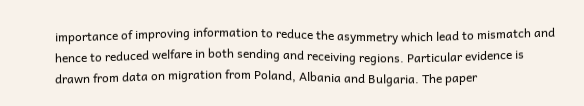importance of improving information to reduce the asymmetry which lead to mismatch and hence to reduced welfare in both sending and receiving regions. Particular evidence is drawn from data on migration from Poland, Albania and Bulgaria. The paper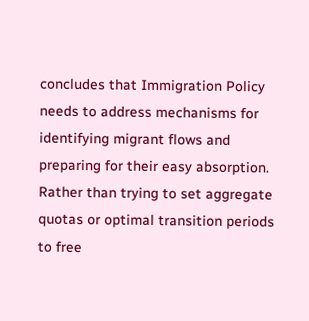concludes that Immigration Policy needs to address mechanisms for identifying migrant flows and preparing for their easy absorption. Rather than trying to set aggregate quotas or optimal transition periods to free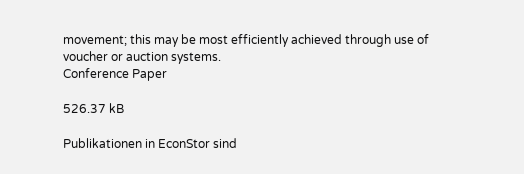movement; this may be most efficiently achieved through use of voucher or auction systems.
Conference Paper

526.37 kB

Publikationen in EconStor sind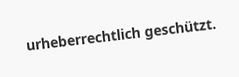urheberrechtlich geschützt.